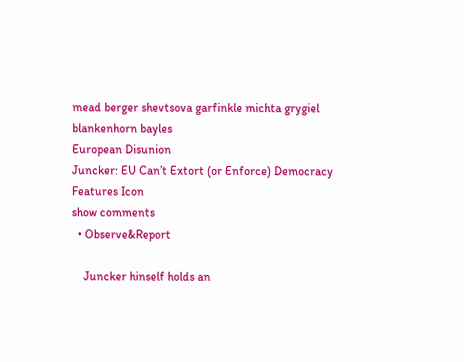mead berger shevtsova garfinkle michta grygiel blankenhorn bayles
European Disunion
Juncker: EU Can’t Extort (or Enforce) Democracy
Features Icon
show comments
  • Observe&Report

    Juncker hinself holds an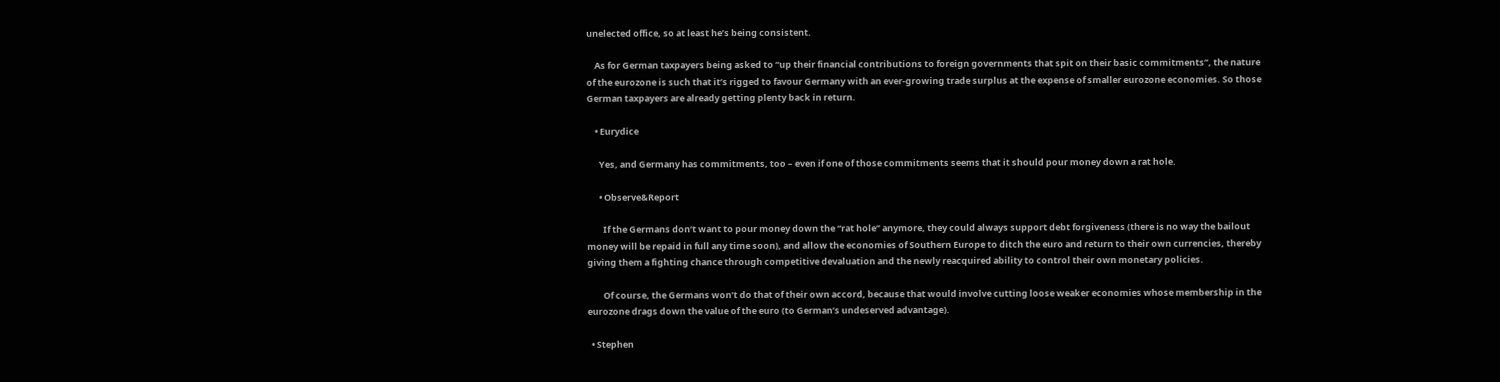unelected office, so at least he’s being consistent.

    As for German taxpayers being asked to “up their financial contributions to foreign governments that spit on their basic commitments”, the nature of the eurozone is such that it’s rigged to favour Germany with an ever-growing trade surplus at the expense of smaller eurozone economies. So those German taxpayers are already getting plenty back in return.

    • Eurydice

      Yes, and Germany has commitments, too – even if one of those commitments seems that it should pour money down a rat hole.

      • Observe&Report

        If the Germans don’t want to pour money down the “rat hole” anymore, they could always support debt forgiveness (there is no way the bailout money will be repaid in full any time soon), and allow the economies of Southern Europe to ditch the euro and return to their own currencies, thereby giving them a fighting chance through competitive devaluation and the newly reacquired ability to control their own monetary policies.

        Of course, the Germans won’t do that of their own accord, because that would involve cutting loose weaker economies whose membership in the eurozone drags down the value of the euro (to German’s undeserved advantage).

  • Stephen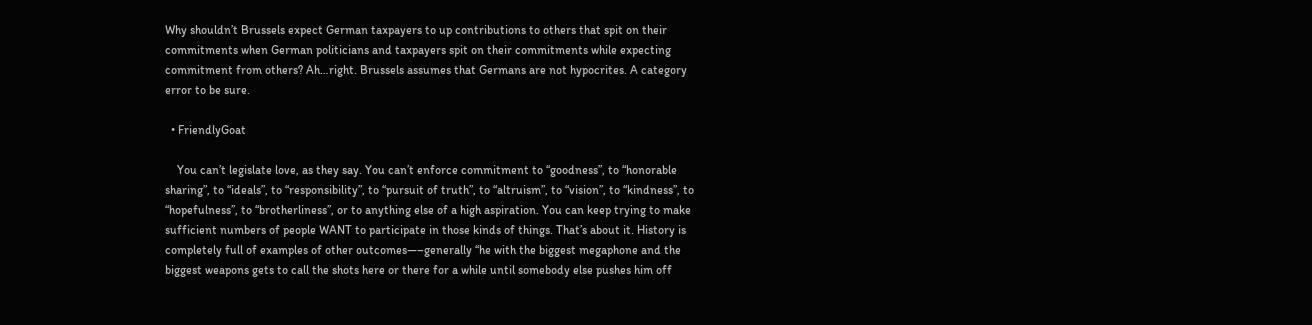Why shouldn’t Brussels expect German taxpayers to up contributions to others that spit on their commitments when German politicians and taxpayers spit on their commitments while expecting commitment from others? Ah…right. Brussels assumes that Germans are not hypocrites. A category error to be sure.

  • FriendlyGoat

    You can’t legislate love, as they say. You can’t enforce commitment to “goodness”, to “honorable sharing”, to “ideals”, to “responsibility”, to “pursuit of truth”, to “altruism”, to “vision”, to “kindness”, to “hopefulness”, to “brotherliness”, or to anything else of a high aspiration. You can keep trying to make sufficient numbers of people WANT to participate in those kinds of things. That’s about it. History is completely full of examples of other outcomes—–generally “he with the biggest megaphone and the biggest weapons gets to call the shots here or there for a while until somebody else pushes him off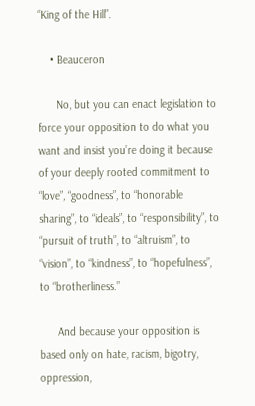“King of the Hill”.

    • Beauceron

      No, but you can enact legislation to force your opposition to do what you want and insist you’re doing it because of your deeply rooted commitment to “love”, “goodness”, to “honorable sharing”, to “ideals”, to “responsibility”, to “pursuit of truth”, to “altruism”, to “vision”, to “kindness”, to “hopefulness”, to “brotherliness.”

      And because your opposition is based only on hate, racism, bigotry, oppression,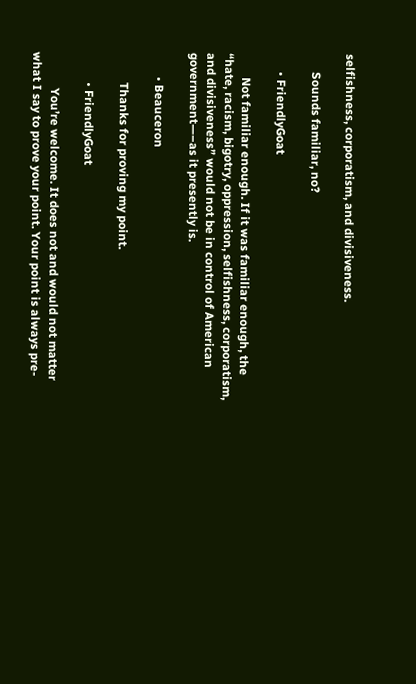selfishness, corporatism, and divisiveness.

      Sounds familiar, no?

      • FriendlyGoat

        Not familiar enough. If it was familiar enough, the “hate, racism, bigotry, oppression, selfishness, corporatism, and divisiveness” would not be in control of American government—–as it presently is.

        • Beauceron

          Thanks for proving my point.

          • FriendlyGoat

            You’re welcome. It does not and would not matter what I say to prove your point. Your point is always pre-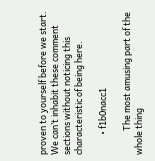proven to yourself before we start. We can’t inhabit these comment sections without noticing this characteristic of being here.

          • f1b0nacc1

            The most amusing part of the whole thing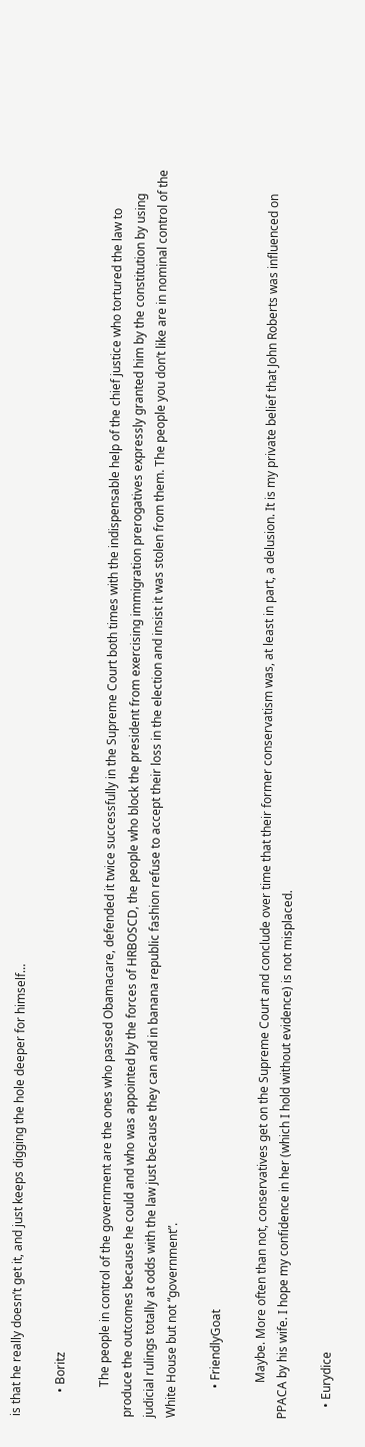is that he really doesn’t get it, and just keeps digging the hole deeper for himself…

        • Boritz

          The people in control of the government are the ones who passed Obamacare, defended it twice successfully in the Supreme Court both times with the indispensable help of the chief justice who tortured the law to produce the outcomes because he could and who was appointed by the forces of HRBOSCD, the people who block the president from exercising immigration prerogatives expressly granted him by the constitution by using judicial rulings totally at odds with the law just because they can and in banana republic fashion refuse to accept their loss in the election and insist it was stolen from them. The people you don’t like are in nominal control of the White House but not “government”.

          • FriendlyGoat

            Maybe. More often than not, conservatives get on the Supreme Court and conclude over time that their former conservatism was, at least in part, a delusion. It is my private belief that John Roberts was influenced on PPACA by his wife. I hope my confidence in her (which I hold without evidence) is not misplaced.

    • Eurydice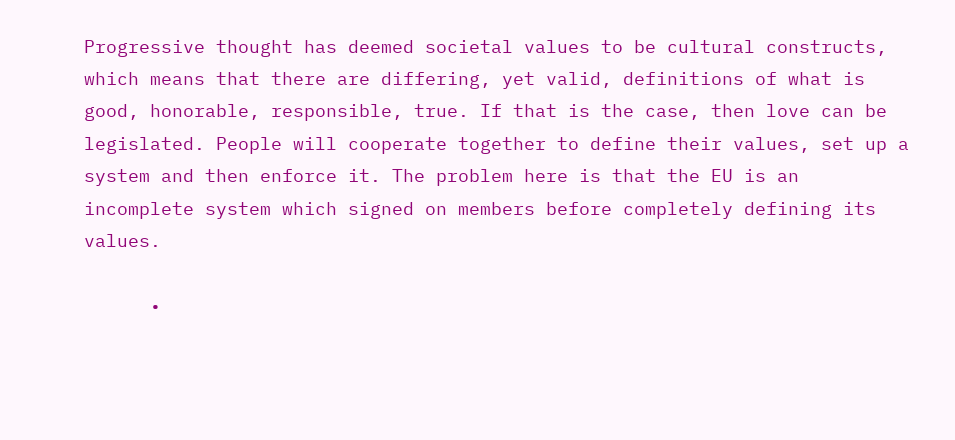Progressive thought has deemed societal values to be cultural constructs, which means that there are differing, yet valid, definitions of what is good, honorable, responsible, true. If that is the case, then love can be legislated. People will cooperate together to define their values, set up a system and then enforce it. The problem here is that the EU is an incomplete system which signed on members before completely defining its values.

      •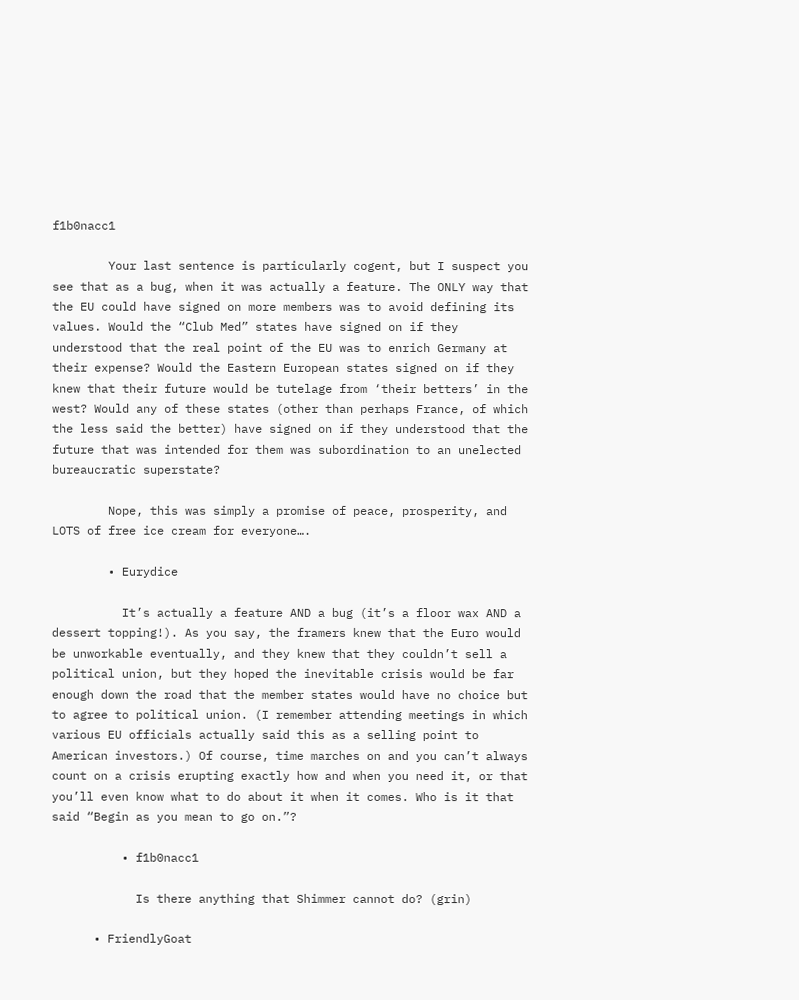f1b0nacc1

        Your last sentence is particularly cogent, but I suspect you see that as a bug, when it was actually a feature. The ONLY way that the EU could have signed on more members was to avoid defining its values. Would the “Club Med” states have signed on if they understood that the real point of the EU was to enrich Germany at their expense? Would the Eastern European states signed on if they knew that their future would be tutelage from ‘their betters’ in the west? Would any of these states (other than perhaps France, of which the less said the better) have signed on if they understood that the future that was intended for them was subordination to an unelected bureaucratic superstate?

        Nope, this was simply a promise of peace, prosperity, and LOTS of free ice cream for everyone….

        • Eurydice

          It’s actually a feature AND a bug (it’s a floor wax AND a dessert topping!). As you say, the framers knew that the Euro would be unworkable eventually, and they knew that they couldn’t sell a political union, but they hoped the inevitable crisis would be far enough down the road that the member states would have no choice but to agree to political union. (I remember attending meetings in which various EU officials actually said this as a selling point to American investors.) Of course, time marches on and you can’t always count on a crisis erupting exactly how and when you need it, or that you’ll even know what to do about it when it comes. Who is it that said “Begin as you mean to go on.”?

          • f1b0nacc1

            Is there anything that Shimmer cannot do? (grin)

      • FriendlyGoat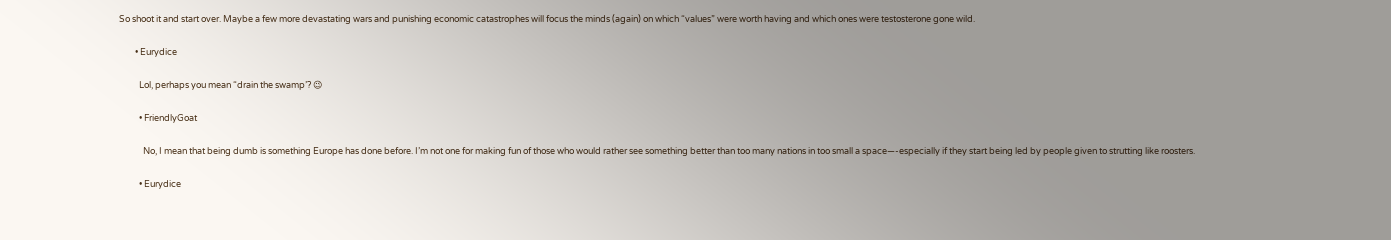So shoot it and start over. Maybe a few more devastating wars and punishing economic catastrophes will focus the minds (again) on which “values” were worth having and which ones were testosterone gone wild.

        • Eurydice

          Lol, perhaps you mean “drain the swamp’? 😉

          • FriendlyGoat

            No, I mean that being dumb is something Europe has done before. I’m not one for making fun of those who would rather see something better than too many nations in too small a space—-especially if they start being led by people given to strutting like roosters.

          • Eurydice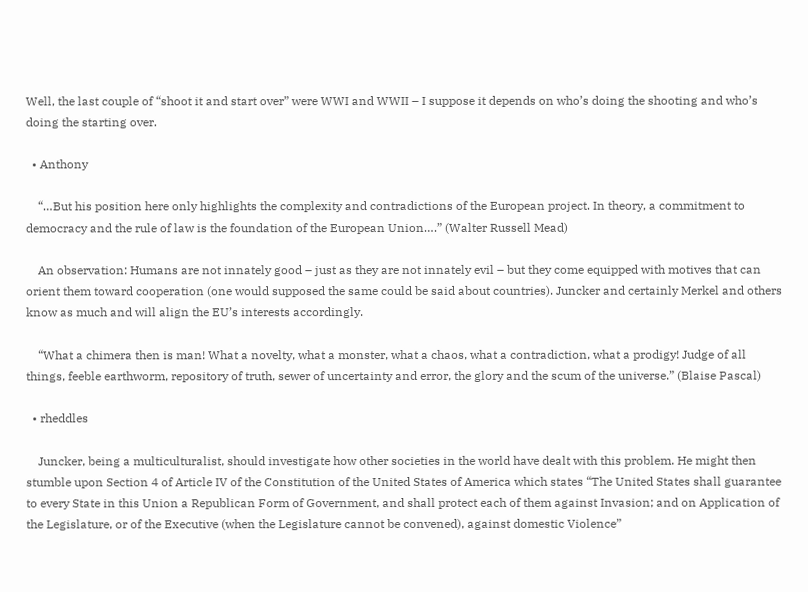Well, the last couple of “shoot it and start over” were WWI and WWII – I suppose it depends on who’s doing the shooting and who’s doing the starting over.

  • Anthony

    “…But his position here only highlights the complexity and contradictions of the European project. In theory, a commitment to democracy and the rule of law is the foundation of the European Union….” (Walter Russell Mead)

    An observation: Humans are not innately good – just as they are not innately evil – but they come equipped with motives that can orient them toward cooperation (one would supposed the same could be said about countries). Juncker and certainly Merkel and others know as much and will align the EU’s interests accordingly.

    “What a chimera then is man! What a novelty, what a monster, what a chaos, what a contradiction, what a prodigy! Judge of all things, feeble earthworm, repository of truth, sewer of uncertainty and error, the glory and the scum of the universe.” (Blaise Pascal)

  • rheddles

    Juncker, being a multiculturalist, should investigate how other societies in the world have dealt with this problem. He might then stumble upon Section 4 of Article IV of the Constitution of the United States of America which states “The United States shall guarantee to every State in this Union a Republican Form of Government, and shall protect each of them against Invasion; and on Application of the Legislature, or of the Executive (when the Legislature cannot be convened), against domestic Violence”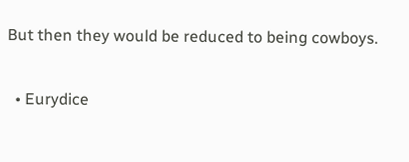But then they would be reduced to being cowboys.

  • Eurydice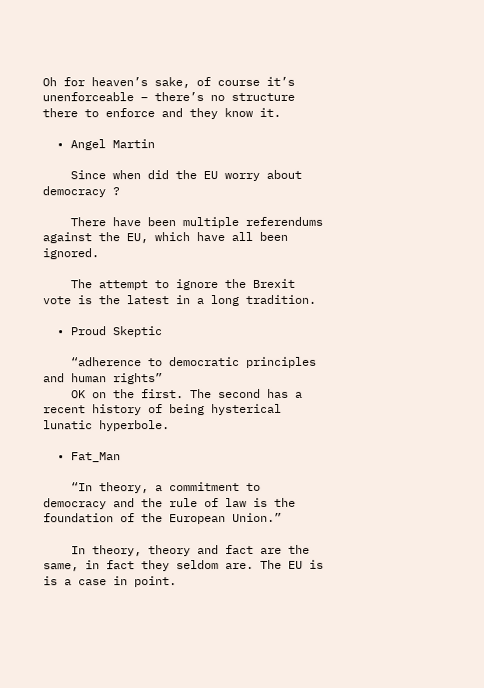Oh for heaven’s sake, of course it’s unenforceable – there’s no structure there to enforce and they know it.

  • Angel Martin

    Since when did the EU worry about democracy ?

    There have been multiple referendums against the EU, which have all been ignored.

    The attempt to ignore the Brexit vote is the latest in a long tradition.

  • Proud Skeptic

    “adherence to democratic principles and human rights”
    OK on the first. The second has a recent history of being hysterical lunatic hyperbole.

  • Fat_Man

    “In theory, a commitment to democracy and the rule of law is the foundation of the European Union.”

    In theory, theory and fact are the same, in fact they seldom are. The EU is is a case in point.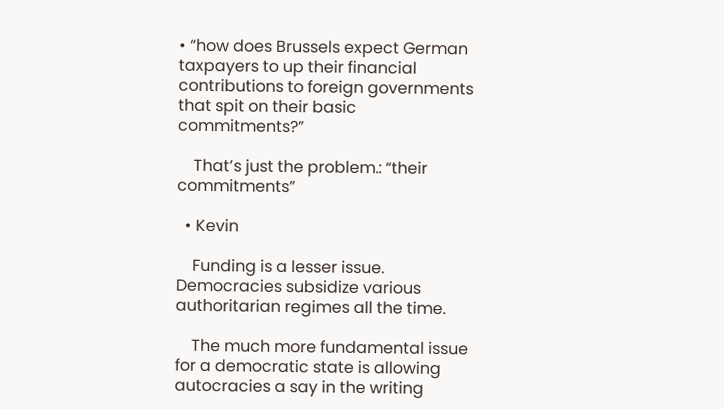• “how does Brussels expect German taxpayers to up their financial contributions to foreign governments that spit on their basic commitments?”

    That’s just the problem.: “their commitments”

  • Kevin

    Funding is a lesser issue. Democracies subsidize various authoritarian regimes all the time.

    The much more fundamental issue for a democratic state is allowing autocracies a say in the writing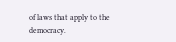of laws that apply to the democracy.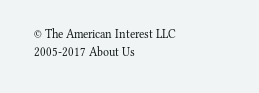© The American Interest LLC 2005-2017 About Us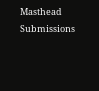Masthead Submissions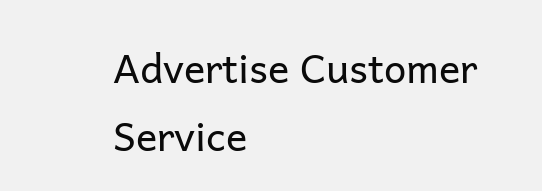Advertise Customer Service